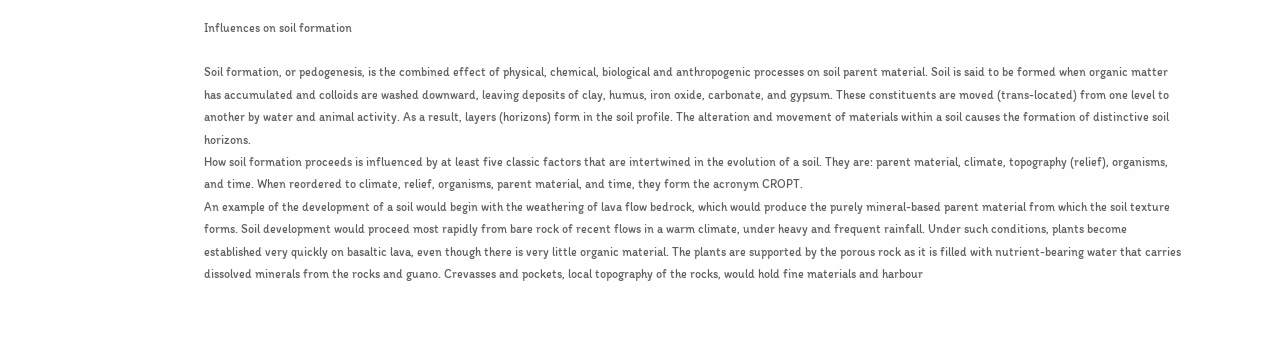Influences on soil formation

Soil formation, or pedogenesis, is the combined effect of physical, chemical, biological and anthropogenic processes on soil parent material. Soil is said to be formed when organic matter has accumulated and colloids are washed downward, leaving deposits of clay, humus, iron oxide, carbonate, and gypsum. These constituents are moved (trans-located) from one level to another by water and animal activity. As a result, layers (horizons) form in the soil profile. The alteration and movement of materials within a soil causes the formation of distinctive soil horizons.
How soil formation proceeds is influenced by at least five classic factors that are intertwined in the evolution of a soil. They are: parent material, climate, topography (relief), organisms, and time. When reordered to climate, relief, organisms, parent material, and time, they form the acronym CROPT.
An example of the development of a soil would begin with the weathering of lava flow bedrock, which would produce the purely mineral-based parent material from which the soil texture forms. Soil development would proceed most rapidly from bare rock of recent flows in a warm climate, under heavy and frequent rainfall. Under such conditions, plants become established very quickly on basaltic lava, even though there is very little organic material. The plants are supported by the porous rock as it is filled with nutrient-bearing water that carries dissolved minerals from the rocks and guano. Crevasses and pockets, local topography of the rocks, would hold fine materials and harbour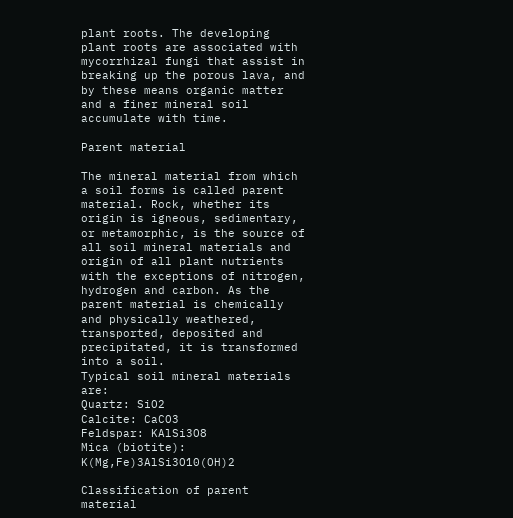plant roots. The developing plant roots are associated with mycorrhizal fungi that assist in breaking up the porous lava, and by these means organic matter and a finer mineral soil accumulate with time.

Parent material

The mineral material from which a soil forms is called parent material. Rock, whether its origin is igneous, sedimentary, or metamorphic, is the source of all soil mineral materials and origin of all plant nutrients with the exceptions of nitrogen, hydrogen and carbon. As the parent material is chemically and physically weathered, transported, deposited and precipitated, it is transformed into a soil.
Typical soil mineral materials are:
Quartz: SiO2
Calcite: CaCO3
Feldspar: KAlSi3O8
Mica (biotite): K(Mg,Fe)3AlSi3O10(OH)2

Classification of parent material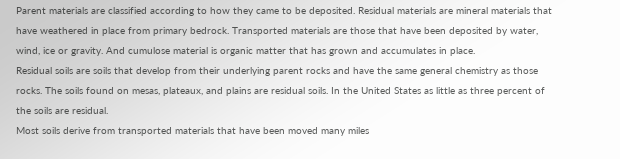Parent materials are classified according to how they came to be deposited. Residual materials are mineral materials that have weathered in place from primary bedrock. Transported materials are those that have been deposited by water, wind, ice or gravity. And cumulose material is organic matter that has grown and accumulates in place.
Residual soils are soils that develop from their underlying parent rocks and have the same general chemistry as those rocks. The soils found on mesas, plateaux, and plains are residual soils. In the United States as little as three percent of the soils are residual.
Most soils derive from transported materials that have been moved many miles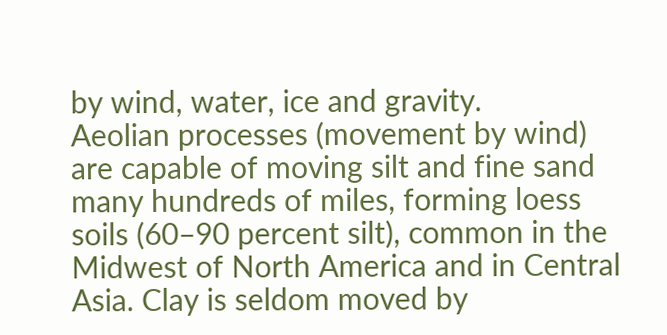by wind, water, ice and gravity.
Aeolian processes (movement by wind) are capable of moving silt and fine sand many hundreds of miles, forming loess soils (60–90 percent silt), common in the Midwest of North America and in Central Asia. Clay is seldom moved by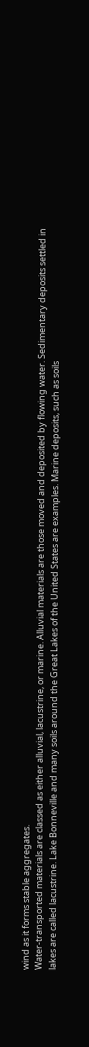wind as it forms stable aggregates.
Water-transported materials are classed as either alluvial, lacustrine, or marine. Alluvial materials are those moved and deposited by flowing water. Sedimentary deposits settled in lakes are called lacustrine. Lake Bonneville and many soils around the Great Lakes of the United States are examples. Marine deposits, such as soils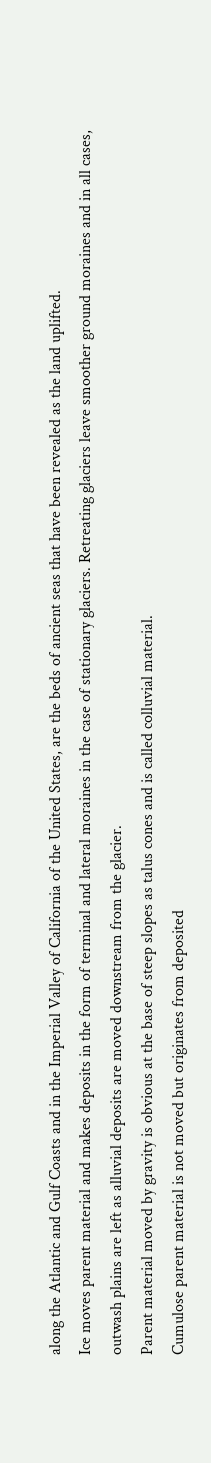along the Atlantic and Gulf Coasts and in the Imperial Valley of California of the United States, are the beds of ancient seas that have been revealed as the land uplifted.
Ice moves parent material and makes deposits in the form of terminal and lateral moraines in the case of stationary glaciers. Retreating glaciers leave smoother ground moraines and in all cases, outwash plains are left as alluvial deposits are moved downstream from the glacier.
Parent material moved by gravity is obvious at the base of steep slopes as talus cones and is called colluvial material.
Cumulose parent material is not moved but originates from deposited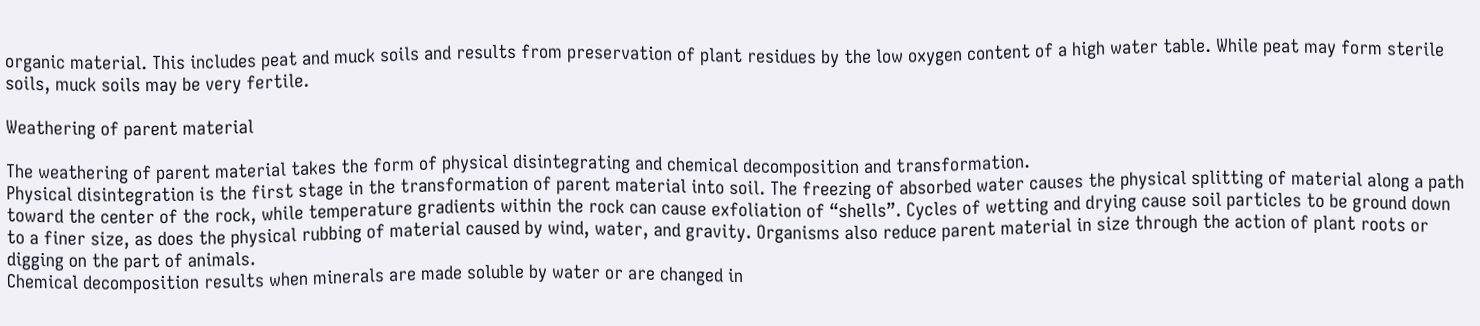organic material. This includes peat and muck soils and results from preservation of plant residues by the low oxygen content of a high water table. While peat may form sterile soils, muck soils may be very fertile.

Weathering of parent material

The weathering of parent material takes the form of physical disintegrating and chemical decomposition and transformation.
Physical disintegration is the first stage in the transformation of parent material into soil. The freezing of absorbed water causes the physical splitting of material along a path toward the center of the rock, while temperature gradients within the rock can cause exfoliation of “shells”. Cycles of wetting and drying cause soil particles to be ground down to a finer size, as does the physical rubbing of material caused by wind, water, and gravity. Organisms also reduce parent material in size through the action of plant roots or digging on the part of animals.
Chemical decomposition results when minerals are made soluble by water or are changed in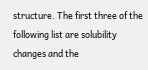structure. The first three of the following list are solubility changes and the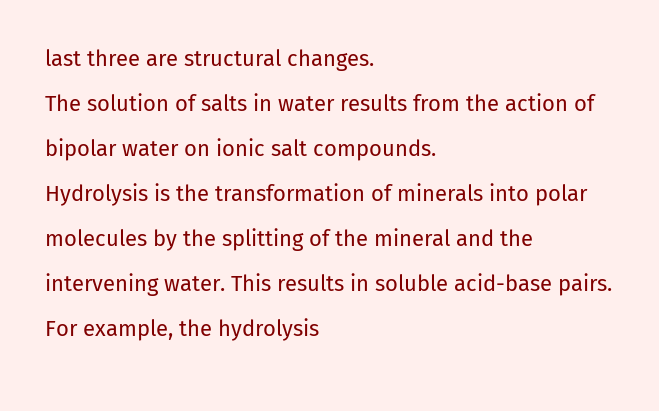last three are structural changes.
The solution of salts in water results from the action of bipolar water on ionic salt compounds.
Hydrolysis is the transformation of minerals into polar molecules by the splitting of the mineral and the intervening water. This results in soluble acid-base pairs. For example, the hydrolysis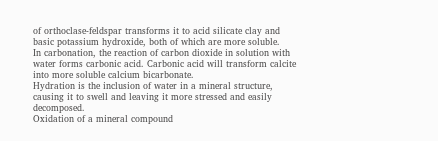of orthoclase-feldspar transforms it to acid silicate clay and basic potassium hydroxide, both of which are more soluble.
In carbonation, the reaction of carbon dioxide in solution with water forms carbonic acid. Carbonic acid will transform calcite into more soluble calcium bicarbonate.
Hydration is the inclusion of water in a mineral structure, causing it to swell and leaving it more stressed and easily decomposed.
Oxidation of a mineral compound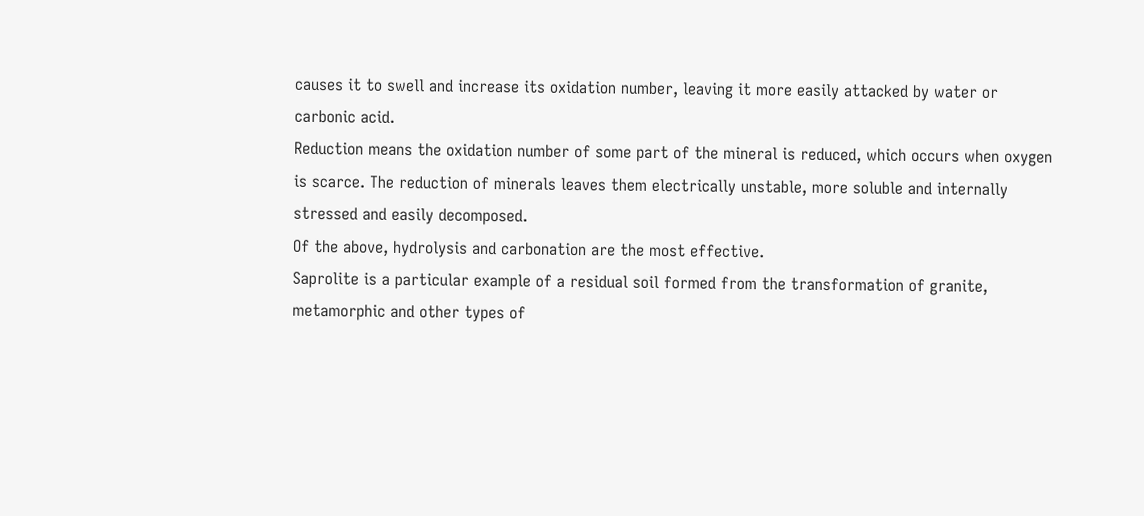causes it to swell and increase its oxidation number, leaving it more easily attacked by water or carbonic acid.
Reduction means the oxidation number of some part of the mineral is reduced, which occurs when oxygen is scarce. The reduction of minerals leaves them electrically unstable, more soluble and internally stressed and easily decomposed.
Of the above, hydrolysis and carbonation are the most effective.
Saprolite is a particular example of a residual soil formed from the transformation of granite, metamorphic and other types of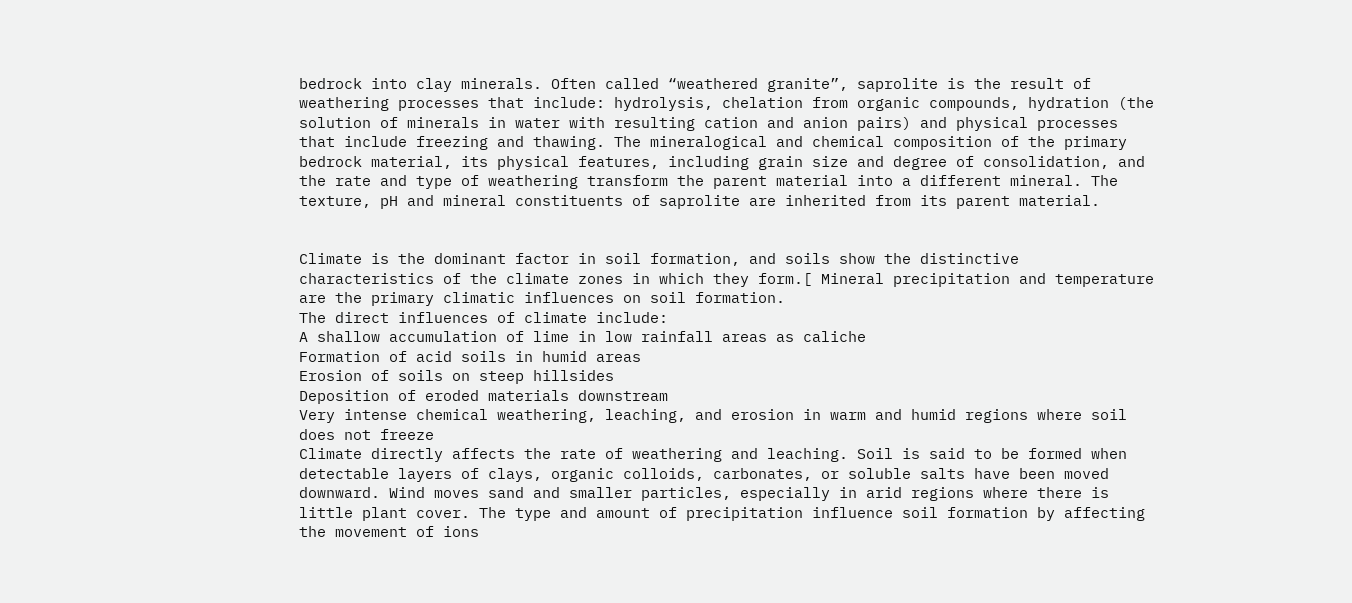bedrock into clay minerals. Often called “weathered granite”, saprolite is the result of weathering processes that include: hydrolysis, chelation from organic compounds, hydration (the solution of minerals in water with resulting cation and anion pairs) and physical processes that include freezing and thawing. The mineralogical and chemical composition of the primary bedrock material, its physical features, including grain size and degree of consolidation, and the rate and type of weathering transform the parent material into a different mineral. The texture, pH and mineral constituents of saprolite are inherited from its parent material.


Climate is the dominant factor in soil formation, and soils show the distinctive characteristics of the climate zones in which they form.[ Mineral precipitation and temperature are the primary climatic influences on soil formation.
The direct influences of climate include:
A shallow accumulation of lime in low rainfall areas as caliche
Formation of acid soils in humid areas
Erosion of soils on steep hillsides
Deposition of eroded materials downstream
Very intense chemical weathering, leaching, and erosion in warm and humid regions where soil does not freeze
Climate directly affects the rate of weathering and leaching. Soil is said to be formed when detectable layers of clays, organic colloids, carbonates, or soluble salts have been moved downward. Wind moves sand and smaller particles, especially in arid regions where there is little plant cover. The type and amount of precipitation influence soil formation by affecting the movement of ions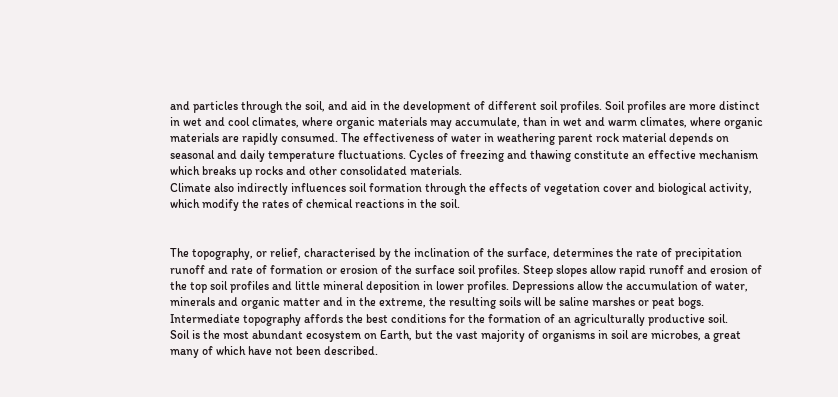and particles through the soil, and aid in the development of different soil profiles. Soil profiles are more distinct in wet and cool climates, where organic materials may accumulate, than in wet and warm climates, where organic materials are rapidly consumed. The effectiveness of water in weathering parent rock material depends on seasonal and daily temperature fluctuations. Cycles of freezing and thawing constitute an effective mechanism which breaks up rocks and other consolidated materials.
Climate also indirectly influences soil formation through the effects of vegetation cover and biological activity, which modify the rates of chemical reactions in the soil.


The topography, or relief, characterised by the inclination of the surface, determines the rate of precipitation runoff and rate of formation or erosion of the surface soil profiles. Steep slopes allow rapid runoff and erosion of the top soil profiles and little mineral deposition in lower profiles. Depressions allow the accumulation of water, minerals and organic matter and in the extreme, the resulting soils will be saline marshes or peat bogs. Intermediate topography affords the best conditions for the formation of an agriculturally productive soil.
Soil is the most abundant ecosystem on Earth, but the vast majority of organisms in soil are microbes, a great many of which have not been described.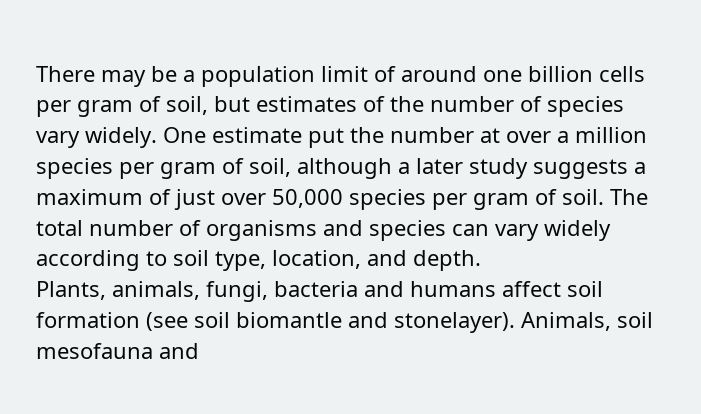There may be a population limit of around one billion cells per gram of soil, but estimates of the number of species vary widely. One estimate put the number at over a million species per gram of soil, although a later study suggests a maximum of just over 50,000 species per gram of soil. The total number of organisms and species can vary widely according to soil type, location, and depth.
Plants, animals, fungi, bacteria and humans affect soil formation (see soil biomantle and stonelayer). Animals, soil mesofauna and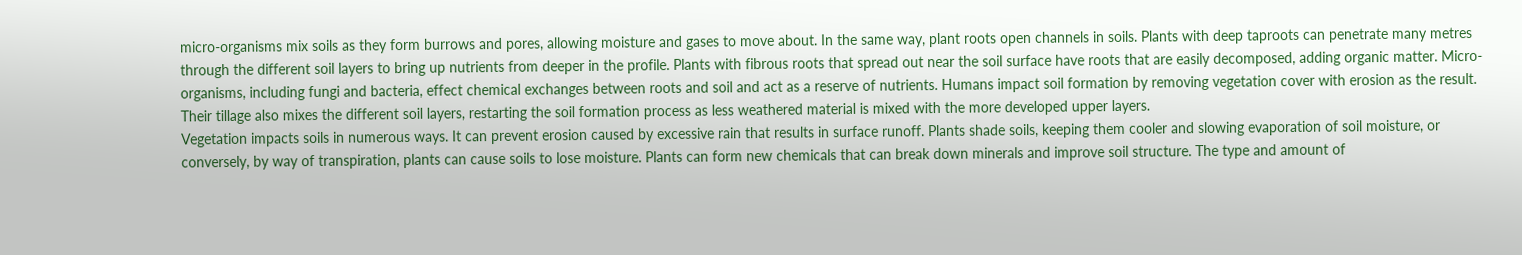micro-organisms mix soils as they form burrows and pores, allowing moisture and gases to move about. In the same way, plant roots open channels in soils. Plants with deep taproots can penetrate many metres through the different soil layers to bring up nutrients from deeper in the profile. Plants with fibrous roots that spread out near the soil surface have roots that are easily decomposed, adding organic matter. Micro-organisms, including fungi and bacteria, effect chemical exchanges between roots and soil and act as a reserve of nutrients. Humans impact soil formation by removing vegetation cover with erosion as the result. Their tillage also mixes the different soil layers, restarting the soil formation process as less weathered material is mixed with the more developed upper layers.
Vegetation impacts soils in numerous ways. It can prevent erosion caused by excessive rain that results in surface runoff. Plants shade soils, keeping them cooler and slowing evaporation of soil moisture, or conversely, by way of transpiration, plants can cause soils to lose moisture. Plants can form new chemicals that can break down minerals and improve soil structure. The type and amount of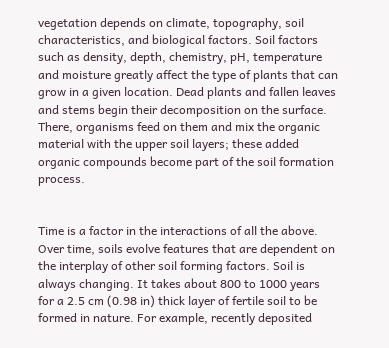vegetation depends on climate, topography, soil characteristics, and biological factors. Soil factors such as density, depth, chemistry, pH, temperature and moisture greatly affect the type of plants that can grow in a given location. Dead plants and fallen leaves and stems begin their decomposition on the surface. There, organisms feed on them and mix the organic material with the upper soil layers; these added organic compounds become part of the soil formation process.


Time is a factor in the interactions of all the above. Over time, soils evolve features that are dependent on the interplay of other soil forming factors. Soil is always changing. It takes about 800 to 1000 years for a 2.5 cm (0.98 in) thick layer of fertile soil to be formed in nature. For example, recently deposited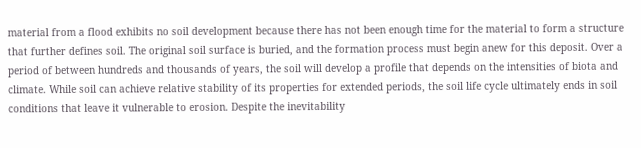material from a flood exhibits no soil development because there has not been enough time for the material to form a structure that further defines soil. The original soil surface is buried, and the formation process must begin anew for this deposit. Over a period of between hundreds and thousands of years, the soil will develop a profile that depends on the intensities of biota and climate. While soil can achieve relative stability of its properties for extended periods, the soil life cycle ultimately ends in soil conditions that leave it vulnerable to erosion. Despite the inevitability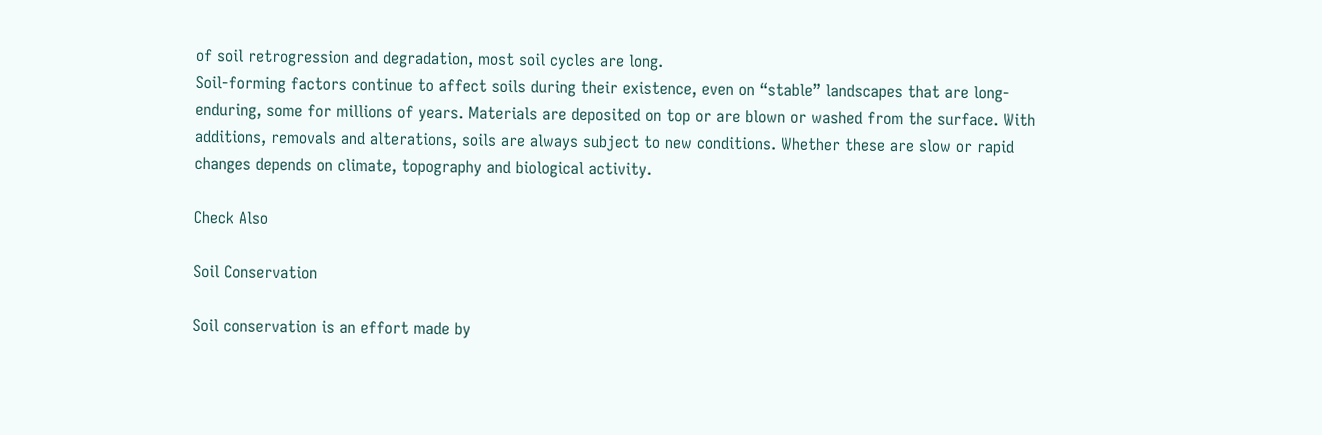of soil retrogression and degradation, most soil cycles are long.
Soil-forming factors continue to affect soils during their existence, even on “stable” landscapes that are long-enduring, some for millions of years. Materials are deposited on top or are blown or washed from the surface. With additions, removals and alterations, soils are always subject to new conditions. Whether these are slow or rapid changes depends on climate, topography and biological activity.

Check Also

Soil Conservation

Soil conservation is an effort made by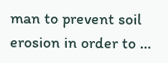man to prevent soil erosion in order to …